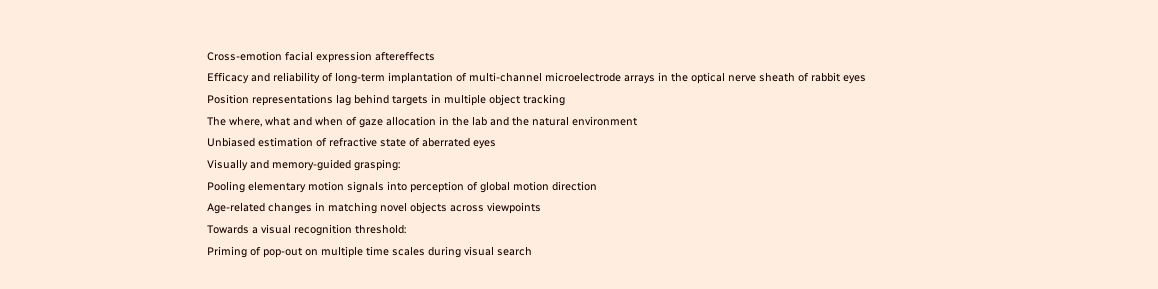Cross-emotion facial expression aftereffects
Efficacy and reliability of long-term implantation of multi-channel microelectrode arrays in the optical nerve sheath of rabbit eyes
Position representations lag behind targets in multiple object tracking
The where, what and when of gaze allocation in the lab and the natural environment
Unbiased estimation of refractive state of aberrated eyes
Visually and memory-guided grasping:
Pooling elementary motion signals into perception of global motion direction
Age-related changes in matching novel objects across viewpoints
Towards a visual recognition threshold:
Priming of pop-out on multiple time scales during visual search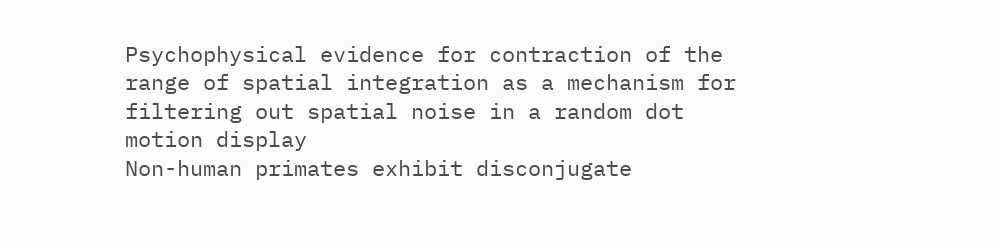Psychophysical evidence for contraction of the range of spatial integration as a mechanism for filtering out spatial noise in a random dot motion display
Non-human primates exhibit disconjugate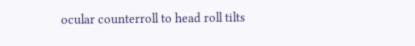ocular counterroll to head roll tilts